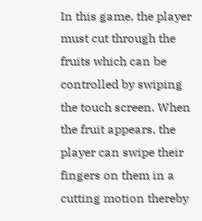In this game, the player must cut through the fruits which can be controlled by swiping the touch screen. When the fruit appears, the player can swipe their fingers on them in a cutting motion thereby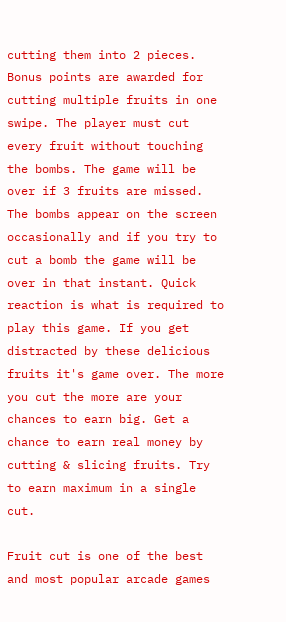cutting them into 2 pieces. Bonus points are awarded for cutting multiple fruits in one swipe. The player must cut every fruit without touching the bombs. The game will be over if 3 fruits are missed. The bombs appear on the screen occasionally and if you try to cut a bomb the game will be over in that instant. Quick reaction is what is required to play this game. If you get distracted by these delicious fruits it's game over. The more you cut the more are your chances to earn big. Get a chance to earn real money by cutting & slicing fruits. Try to earn maximum in a single cut.

Fruit cut is one of the best and most popular arcade games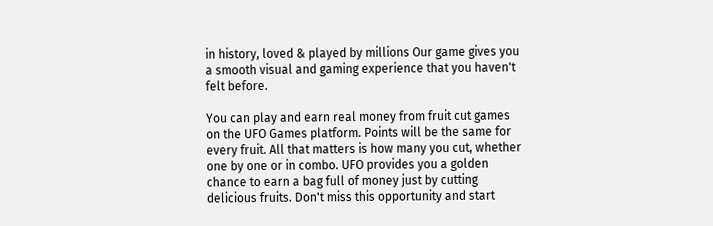in history, loved & played by millions Our game gives you a smooth visual and gaming experience that you haven't felt before.

You can play and earn real money from fruit cut games on the UFO Games platform. Points will be the same for every fruit. All that matters is how many you cut, whether one by one or in combo. UFO provides you a golden chance to earn a bag full of money just by cutting delicious fruits. Don't miss this opportunity and start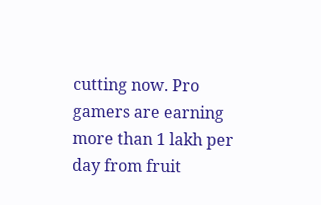cutting now. Pro gamers are earning more than 1 lakh per day from fruit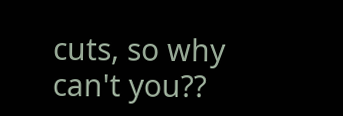cuts, so why can't you??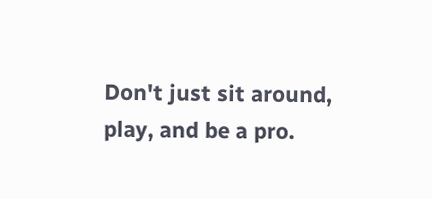Don't just sit around, play, and be a pro.